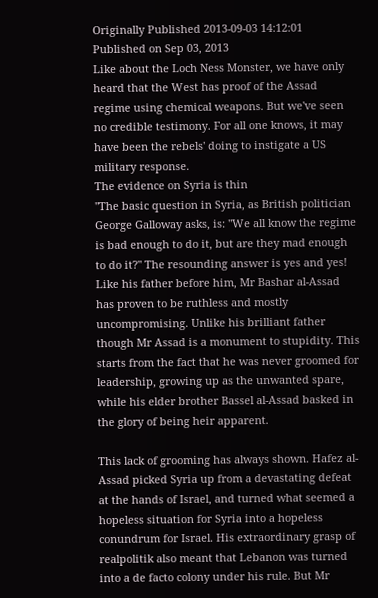Originally Published 2013-09-03 14:12:01 Published on Sep 03, 2013
Like about the Loch Ness Monster, we have only heard that the West has proof of the Assad regime using chemical weapons. But we've seen no credible testimony. For all one knows, it may have been the rebels' doing to instigate a US military response.
The evidence on Syria is thin
"The basic question in Syria, as British politician George Galloway asks, is: "We all know the regime is bad enough to do it, but are they mad enough to do it?" The resounding answer is yes and yes! Like his father before him, Mr Bashar al-Assad has proven to be ruthless and mostly uncompromising. Unlike his brilliant father though Mr Assad is a monument to stupidity. This starts from the fact that he was never groomed for leadership, growing up as the unwanted spare, while his elder brother Bassel al-Assad basked in the glory of being heir apparent.

This lack of grooming has always shown. Hafez al-Assad picked Syria up from a devastating defeat at the hands of Israel, and turned what seemed a hopeless situation for Syria into a hopeless conundrum for Israel. His extraordinary grasp of realpolitik also meant that Lebanon was turned into a de facto colony under his rule. But Mr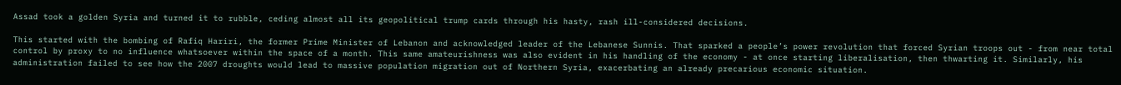Assad took a golden Syria and turned it to rubble, ceding almost all its geopolitical trump cards through his hasty, rash ill-considered decisions.

This started with the bombing of Rafiq Hariri, the former Prime Minister of Lebanon and acknowledged leader of the Lebanese Sunnis. That sparked a people’s power revolution that forced Syrian troops out - from near total control by proxy to no influence whatsoever within the space of a month. This same amateurishness was also evident in his handling of the economy - at once starting liberalisation, then thwarting it. Similarly, his administration failed to see how the 2007 droughts would lead to massive population migration out of Northern Syria, exacerbating an already precarious economic situation.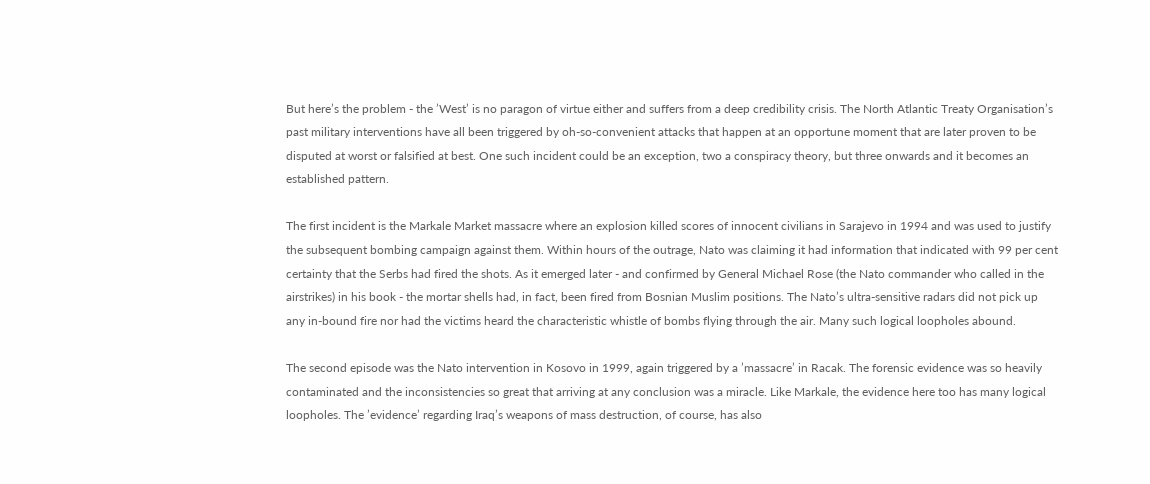But here’s the problem - the ’West’ is no paragon of virtue either and suffers from a deep credibility crisis. The North Atlantic Treaty Organisation’s past military interventions have all been triggered by oh-so-convenient attacks that happen at an opportune moment that are later proven to be disputed at worst or falsified at best. One such incident could be an exception, two a conspiracy theory, but three onwards and it becomes an established pattern.

The first incident is the Markale Market massacre where an explosion killed scores of innocent civilians in Sarajevo in 1994 and was used to justify the subsequent bombing campaign against them. Within hours of the outrage, Nato was claiming it had information that indicated with 99 per cent certainty that the Serbs had fired the shots. As it emerged later - and confirmed by General Michael Rose (the Nato commander who called in the airstrikes) in his book - the mortar shells had, in fact, been fired from Bosnian Muslim positions. The Nato’s ultra-sensitive radars did not pick up any in-bound fire nor had the victims heard the characteristic whistle of bombs flying through the air. Many such logical loopholes abound.

The second episode was the Nato intervention in Kosovo in 1999, again triggered by a ’massacre’ in Racak. The forensic evidence was so heavily contaminated and the inconsistencies so great that arriving at any conclusion was a miracle. Like Markale, the evidence here too has many logical loopholes. The ’evidence’ regarding Iraq’s weapons of mass destruction, of course, has also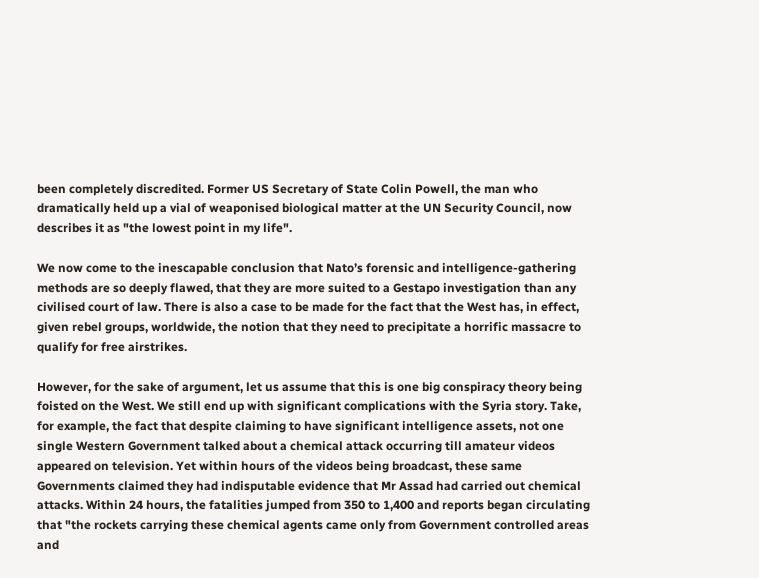been completely discredited. Former US Secretary of State Colin Powell, the man who dramatically held up a vial of weaponised biological matter at the UN Security Council, now describes it as "the lowest point in my life".

We now come to the inescapable conclusion that Nato’s forensic and intelligence-gathering methods are so deeply flawed, that they are more suited to a Gestapo investigation than any civilised court of law. There is also a case to be made for the fact that the West has, in effect, given rebel groups, worldwide, the notion that they need to precipitate a horrific massacre to qualify for free airstrikes.

However, for the sake of argument, let us assume that this is one big conspiracy theory being foisted on the West. We still end up with significant complications with the Syria story. Take, for example, the fact that despite claiming to have significant intelligence assets, not one single Western Government talked about a chemical attack occurring till amateur videos appeared on television. Yet within hours of the videos being broadcast, these same Governments claimed they had indisputable evidence that Mr Assad had carried out chemical attacks. Within 24 hours, the fatalities jumped from 350 to 1,400 and reports began circulating that "the rockets carrying these chemical agents came only from Government controlled areas and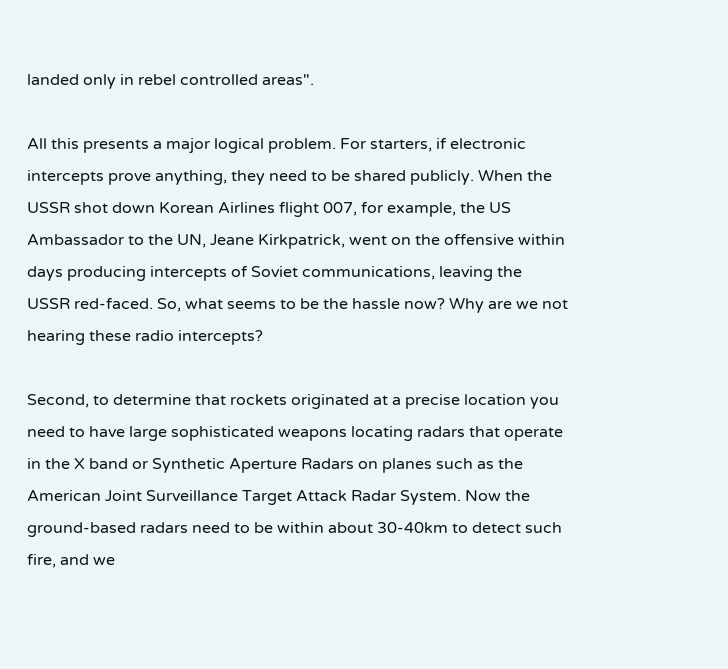landed only in rebel controlled areas".

All this presents a major logical problem. For starters, if electronic intercepts prove anything, they need to be shared publicly. When the USSR shot down Korean Airlines flight 007, for example, the US Ambassador to the UN, Jeane Kirkpatrick, went on the offensive within days producing intercepts of Soviet communications, leaving the USSR red-faced. So, what seems to be the hassle now? Why are we not hearing these radio intercepts?

Second, to determine that rockets originated at a precise location you need to have large sophisticated weapons locating radars that operate in the X band or Synthetic Aperture Radars on planes such as the American Joint Surveillance Target Attack Radar System. Now the ground-based radars need to be within about 30-40km to detect such fire, and we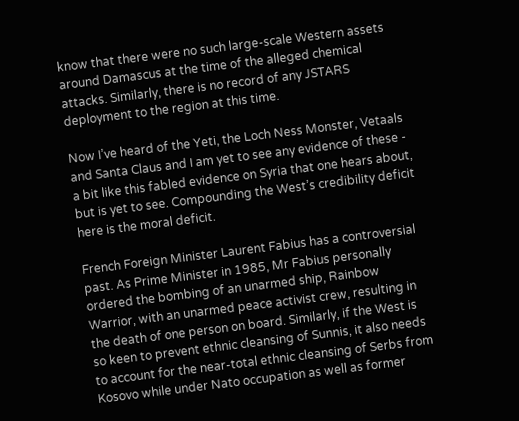know that there were no such large-scale Western assets around Damascus at the time of the alleged chemical attacks. Similarly, there is no record of any JSTARS deployment to the region at this time.

Now I’ve heard of the Yeti, the Loch Ness Monster, Vetaals and Santa Claus and I am yet to see any evidence of these - a bit like this fabled evidence on Syria that one hears about, but is yet to see. Compounding the West’s credibility deficit here is the moral deficit.

French Foreign Minister Laurent Fabius has a controversial past. As Prime Minister in 1985, Mr Fabius personally ordered the bombing of an unarmed ship, Rainbow Warrior, with an unarmed peace activist crew, resulting in the death of one person on board. Similarly, if the West is so keen to prevent ethnic cleansing of Sunnis, it also needs to account for the near-total ethnic cleansing of Serbs from Kosovo while under Nato occupation as well as former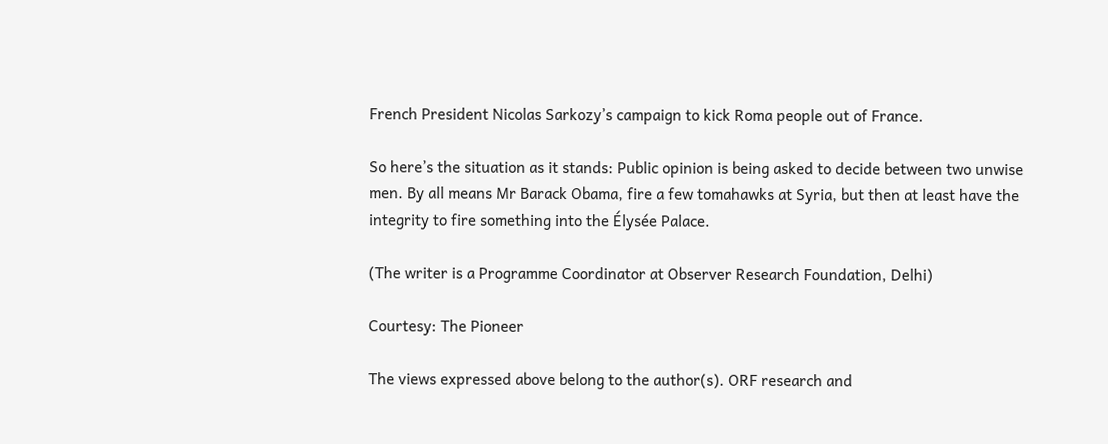French President Nicolas Sarkozy’s campaign to kick Roma people out of France.

So here’s the situation as it stands: Public opinion is being asked to decide between two unwise men. By all means Mr Barack Obama, fire a few tomahawks at Syria, but then at least have the integrity to fire something into the Élysée Palace.

(The writer is a Programme Coordinator at Observer Research Foundation, Delhi)

Courtesy: The Pioneer

The views expressed above belong to the author(s). ORF research and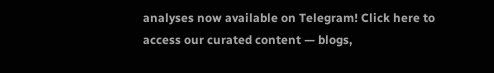analyses now available on Telegram! Click here to access our curated content — blogs,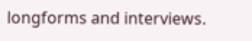longforms and interviews.